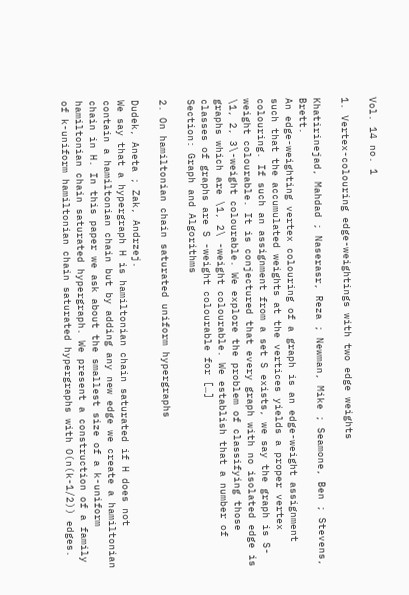Vol. 14 no. 1

1. Vertex-colouring edge-weightings with two edge weights

Khatirinejad, Mahdad ; Naserasr, Reza ; Newman, Mike ; Seamone, Ben ; Stevens, Brett.
An edge-weighting vertex colouring of a graph is an edge-weight assignment such that the accumulated weights at the vertices yields a proper vertex colouring. If such an assignment from a set S exists, we say the graph is S-weight colourable. It is conjectured that every graph with no isolated edge is \1, 2, 3\-weight colourable. We explore the problem of classifying those graphs which are \1, 2\ -weight colourable. We establish that a number of classes of graphs are S -weight colourable for […]
Section: Graph and Algorithms

2. On hamiltonian chain saturated uniform hypergraphs

Dudek, Aneta ; Zak, Andrzej.
We say that a hypergraph H is hamiltonian chain saturated if H does not contain a hamiltonian chain but by adding any new edge we create a hamiltonian chain in H. In this paper we ask about the smallest size of a k-uniform hamiltonian chain saturated hypergraph. We present a construction of a family of k-uniform hamiltonian chain saturated hypergraphs with O(n(k-1/2)) edges.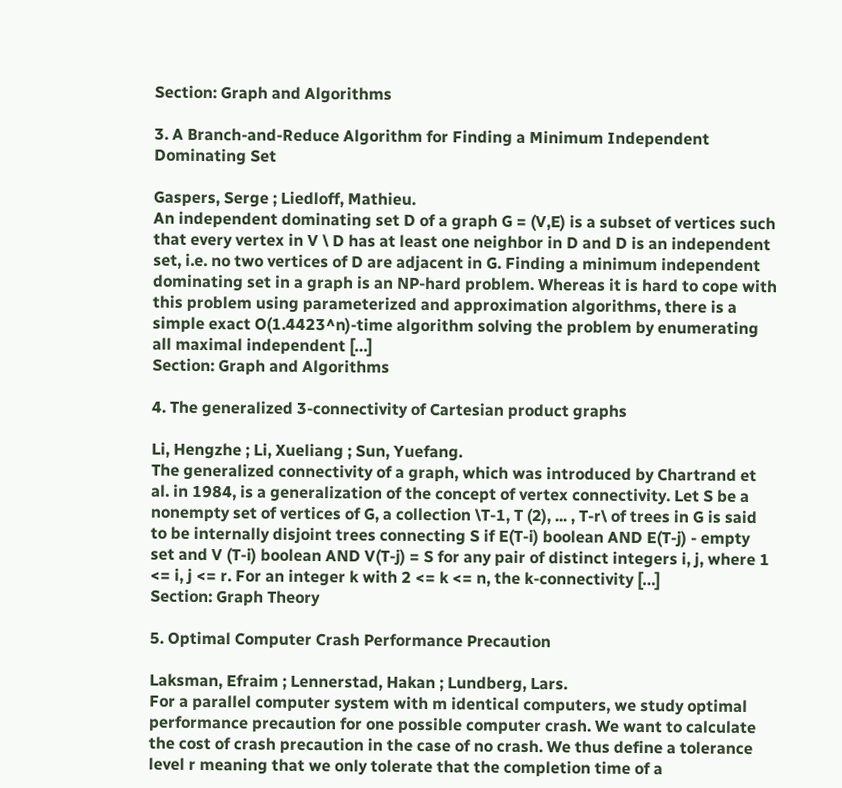Section: Graph and Algorithms

3. A Branch-and-Reduce Algorithm for Finding a Minimum Independent Dominating Set

Gaspers, Serge ; Liedloff, Mathieu.
An independent dominating set D of a graph G = (V,E) is a subset of vertices such that every vertex in V \ D has at least one neighbor in D and D is an independent set, i.e. no two vertices of D are adjacent in G. Finding a minimum independent dominating set in a graph is an NP-hard problem. Whereas it is hard to cope with this problem using parameterized and approximation algorithms, there is a simple exact O(1.4423^n)-time algorithm solving the problem by enumerating all maximal independent […]
Section: Graph and Algorithms

4. The generalized 3-connectivity of Cartesian product graphs

Li, Hengzhe ; Li, Xueliang ; Sun, Yuefang.
The generalized connectivity of a graph, which was introduced by Chartrand et al. in 1984, is a generalization of the concept of vertex connectivity. Let S be a nonempty set of vertices of G, a collection \T-1, T (2), ... , T-r\ of trees in G is said to be internally disjoint trees connecting S if E(T-i) boolean AND E(T-j) - empty set and V (T-i) boolean AND V(T-j) = S for any pair of distinct integers i, j, where 1 <= i, j <= r. For an integer k with 2 <= k <= n, the k-connectivity […]
Section: Graph Theory

5. Optimal Computer Crash Performance Precaution

Laksman, Efraim ; Lennerstad, Hakan ; Lundberg, Lars.
For a parallel computer system with m identical computers, we study optimal performance precaution for one possible computer crash. We want to calculate the cost of crash precaution in the case of no crash. We thus define a tolerance level r meaning that we only tolerate that the completion time of a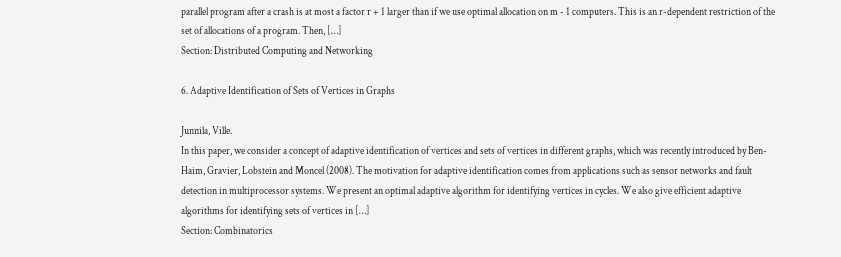parallel program after a crash is at most a factor r + 1 larger than if we use optimal allocation on m - 1 computers. This is an r-dependent restriction of the set of allocations of a program. Then, […]
Section: Distributed Computing and Networking

6. Adaptive Identification of Sets of Vertices in Graphs

Junnila, Ville.
In this paper, we consider a concept of adaptive identification of vertices and sets of vertices in different graphs, which was recently introduced by Ben-Haim, Gravier, Lobstein and Moncel (2008). The motivation for adaptive identification comes from applications such as sensor networks and fault detection in multiprocessor systems. We present an optimal adaptive algorithm for identifying vertices in cycles. We also give efficient adaptive algorithms for identifying sets of vertices in […]
Section: Combinatorics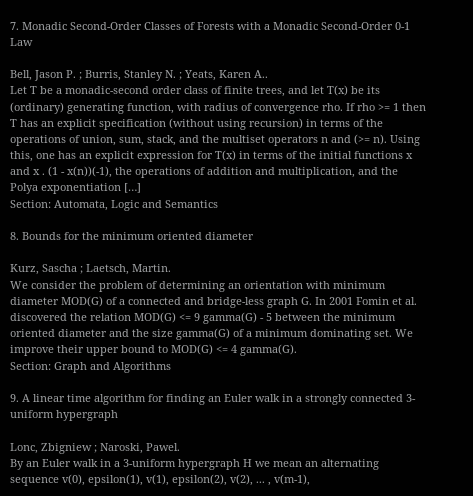7. Monadic Second-Order Classes of Forests with a Monadic Second-Order 0-1 Law

Bell, Jason P. ; Burris, Stanley N. ; Yeats, Karen A..
Let T be a monadic-second order class of finite trees, and let T(x) be its (ordinary) generating function, with radius of convergence rho. If rho >= 1 then T has an explicit specification (without using recursion) in terms of the operations of union, sum, stack, and the multiset operators n and (>= n). Using this, one has an explicit expression for T(x) in terms of the initial functions x and x . (1 - x(n))(-1), the operations of addition and multiplication, and the Polya exponentiation […]
Section: Automata, Logic and Semantics

8. Bounds for the minimum oriented diameter

Kurz, Sascha ; Laetsch, Martin.
We consider the problem of determining an orientation with minimum diameter MOD(G) of a connected and bridge-less graph G. In 2001 Fomin et al. discovered the relation MOD(G) <= 9 gamma(G) - 5 between the minimum oriented diameter and the size gamma(G) of a minimum dominating set. We improve their upper bound to MOD(G) <= 4 gamma(G).
Section: Graph and Algorithms

9. A linear time algorithm for finding an Euler walk in a strongly connected 3-uniform hypergraph

Lonc, Zbigniew ; Naroski, Pawel.
By an Euler walk in a 3-uniform hypergraph H we mean an alternating sequence v(0), epsilon(1), v(1), epsilon(2), v(2), ... , v(m-1),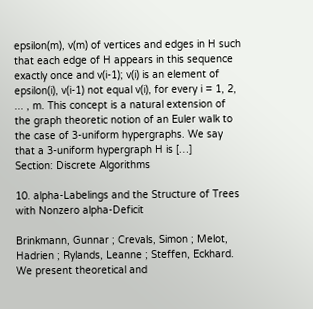epsilon(m), v(m) of vertices and edges in H such that each edge of H appears in this sequence exactly once and v(i-1); v(i) is an element of epsilon(i), v(i-1) not equal v(i), for every i = 1, 2, ... , m. This concept is a natural extension of the graph theoretic notion of an Euler walk to the case of 3-uniform hypergraphs. We say that a 3-uniform hypergraph H is […]
Section: Discrete Algorithms

10. alpha-Labelings and the Structure of Trees with Nonzero alpha-Deficit

Brinkmann, Gunnar ; Crevals, Simon ; Melot, Hadrien ; Rylands, Leanne ; Steffen, Eckhard.
We present theoretical and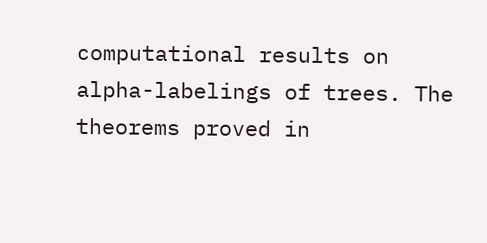computational results on alpha-labelings of trees. The theorems proved in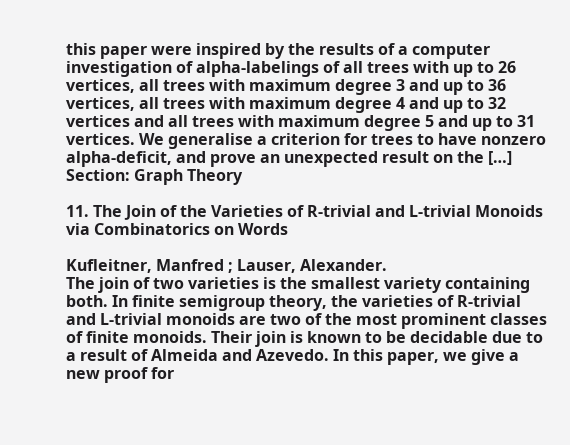this paper were inspired by the results of a computer investigation of alpha-labelings of all trees with up to 26 vertices, all trees with maximum degree 3 and up to 36 vertices, all trees with maximum degree 4 and up to 32 vertices and all trees with maximum degree 5 and up to 31 vertices. We generalise a criterion for trees to have nonzero alpha-deficit, and prove an unexpected result on the […]
Section: Graph Theory

11. The Join of the Varieties of R-trivial and L-trivial Monoids via Combinatorics on Words

Kufleitner, Manfred ; Lauser, Alexander.
The join of two varieties is the smallest variety containing both. In finite semigroup theory, the varieties of R-trivial and L-trivial monoids are two of the most prominent classes of finite monoids. Their join is known to be decidable due to a result of Almeida and Azevedo. In this paper, we give a new proof for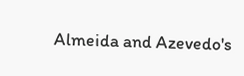Almeida and Azevedo's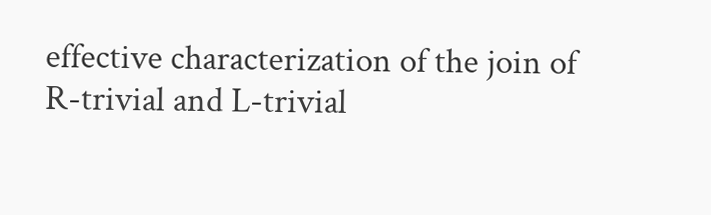effective characterization of the join of R-trivial and L-trivial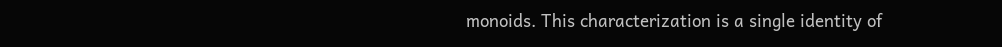monoids. This characterization is a single identity of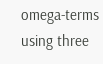omega-terms using three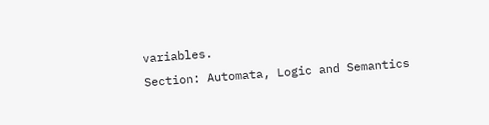variables.
Section: Automata, Logic and Semantics